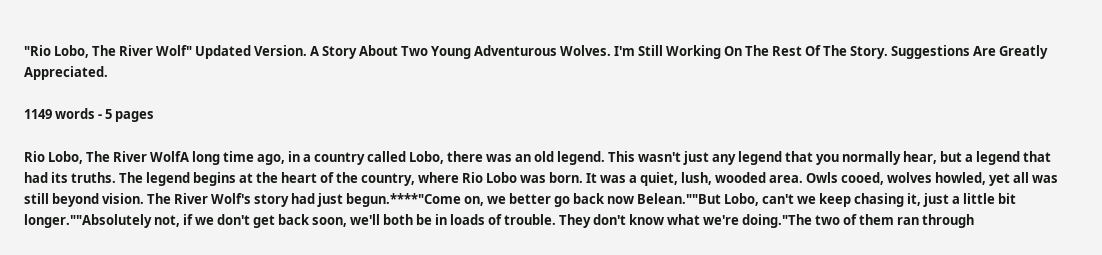"Rio Lobo, The River Wolf" Updated Version. A Story About Two Young Adventurous Wolves. I'm Still Working On The Rest Of The Story. Suggestions Are Greatly Appreciated.

1149 words - 5 pages

Rio Lobo, The River WolfA long time ago, in a country called Lobo, there was an old legend. This wasn't just any legend that you normally hear, but a legend that had its truths. The legend begins at the heart of the country, where Rio Lobo was born. It was a quiet, lush, wooded area. Owls cooed, wolves howled, yet all was still beyond vision. The River Wolf's story had just begun.****"Come on, we better go back now Belean.""But Lobo, can't we keep chasing it, just a little bit longer.""Absolutely not, if we don't get back soon, we'll both be in loads of trouble. They don't know what we're doing."The two of them ran through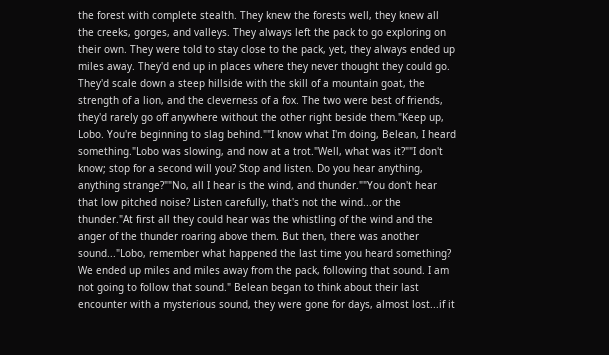the forest with complete stealth. They knew the forests well, they knew all the creeks, gorges, and valleys. They always left the pack to go exploring on their own. They were told to stay close to the pack, yet, they always ended up miles away. They'd end up in places where they never thought they could go. They'd scale down a steep hillside with the skill of a mountain goat, the strength of a lion, and the cleverness of a fox. The two were best of friends, they'd rarely go off anywhere without the other right beside them."Keep up, Lobo. You're beginning to slag behind.""I know what I'm doing, Belean, I heard something."Lobo was slowing, and now at a trot."Well, what was it?""I don't know; stop for a second will you? Stop and listen. Do you hear anything, anything strange?""No, all I hear is the wind, and thunder.""You don't hear that low pitched noise? Listen carefully, that's not the wind...or the thunder."At first all they could hear was the whistling of the wind and the anger of the thunder roaring above them. But then, there was another sound..."Lobo, remember what happened the last time you heard something? We ended up miles and miles away from the pack, following that sound. I am not going to follow that sound." Belean began to think about their last encounter with a mysterious sound, they were gone for days, almost lost...if it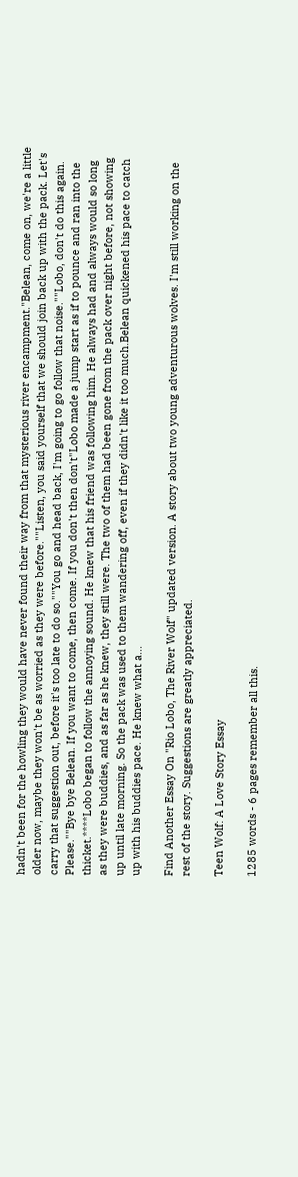hadn't been for the howling they would have never found their way from that mysterious river encampment."Belean, come on, we're a little older now, maybe they won't be as worried as they were before.""Listen, you said yourself that we should join back up with the pack. Let's carry that suggestion out, before it's too late to do so.""You go and head back, I'm going to go follow that noise.""Lobo, don't do this again. Please.""Bye bye Belean. If you want to come, then come. If you don't then don't"Lobo made a jump start as if to pounce and ran into the thicket.****Lobo began to follow the annoying sound. He knew that his friend was following him. He always had and always would so long as they were buddies, and as far as he knew, they still were. The two of them had been gone from the pack over night before, not showing up until late morning. So the pack was used to them wandering off, even if they didn't like it too much.Belean quickened his pace to catch up with his buddies pace. He knew what a...

Find Another Essay On "Rio Lobo, The River Wolf" updated version. A story about two young adventurous wolves. I'm still working on the rest of the story. Suggestions are greatly appreciated.

Teen Wolf: A Love Story Essay

1285 words - 6 pages remember all this.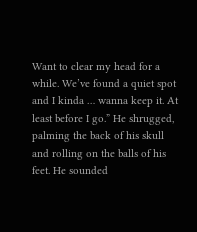Want to clear my head for a while. We’ve found a quiet spot and I kinda … wanna keep it. At least before I go.” He shrugged, palming the back of his skull and rolling on the balls of his feet. He sounded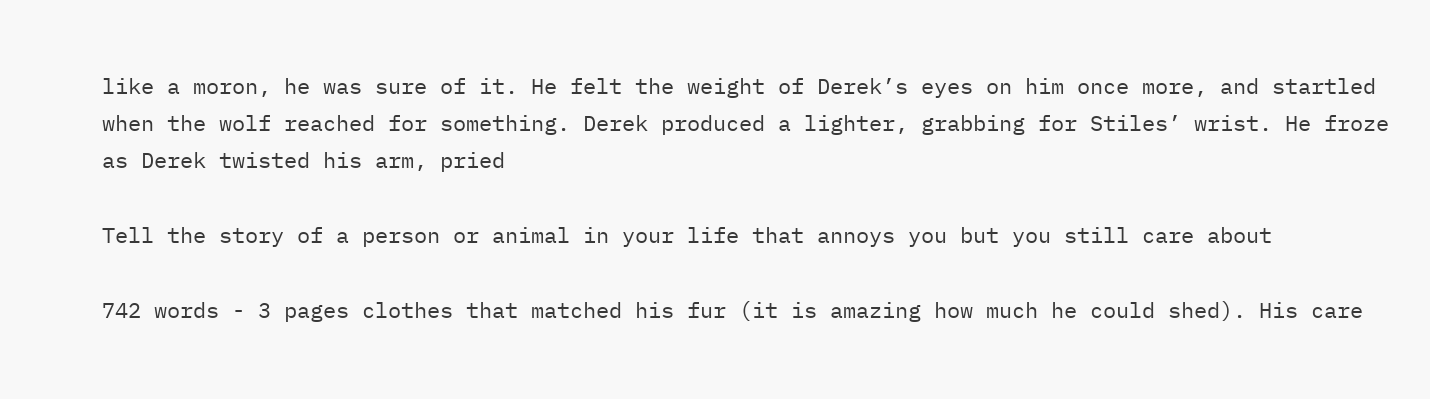like a moron, he was sure of it. He felt the weight of Derek’s eyes on him once more, and startled when the wolf reached for something. Derek produced a lighter, grabbing for Stiles’ wrist. He froze as Derek twisted his arm, pried

Tell the story of a person or animal in your life that annoys you but you still care about

742 words - 3 pages clothes that matched his fur (it is amazing how much he could shed). His care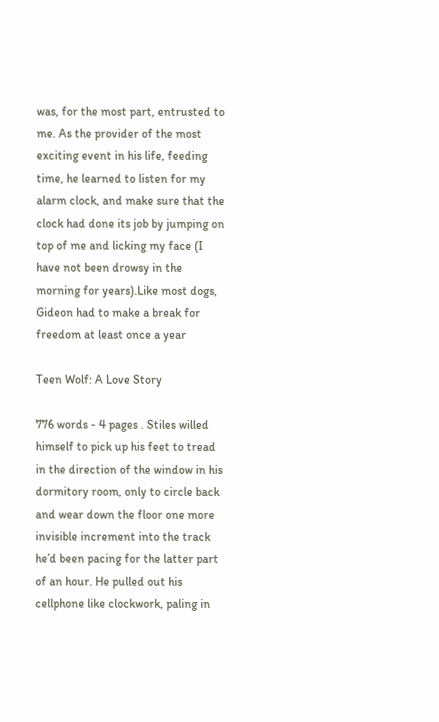was, for the most part, entrusted to me. As the provider of the most exciting event in his life, feeding time, he learned to listen for my alarm clock, and make sure that the clock had done its job by jumping on top of me and licking my face (I have not been drowsy in the morning for years).Like most dogs, Gideon had to make a break for freedom at least once a year

Teen Wolf: A Love Story

776 words - 4 pages . Stiles willed himself to pick up his feet to tread in the direction of the window in his dormitory room, only to circle back and wear down the floor one more invisible increment into the track he’d been pacing for the latter part of an hour. He pulled out his cellphone like clockwork, paling in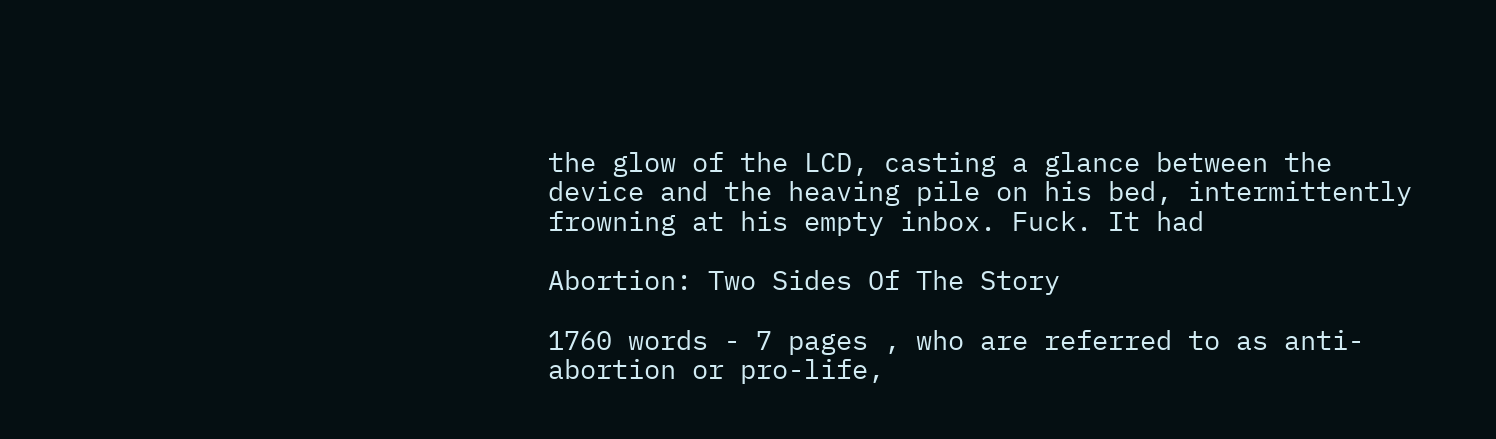the glow of the LCD, casting a glance between the device and the heaving pile on his bed, intermittently frowning at his empty inbox. Fuck. It had

Abortion: Two Sides Of The Story

1760 words - 7 pages , who are referred to as anti-abortion or pro-life,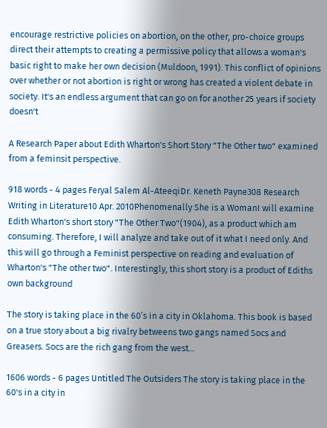encourage restrictive policies on abortion, on the other, pro-choice groups direct their attempts to creating a permissive policy that allows a woman's basic right to make her own decision (Muldoon, 1991). This conflict of opinions over whether or not abortion is right or wrong has created a violent debate in society. It's an endless argument that can go on for another 25 years if society doesn't

A Research Paper about Edith Wharton's Short Story "The Other two" examined from a feminsit perspective.

918 words - 4 pages Feryal Salem Al-AteeqiDr. Keneth Payne308 Research Writing in Literature10 Apr. 2010Phenomenally She is a WomanI will examine Edith Wharton's short story "The Other Two"(1904), as a product which am consuming. Therefore, I will analyze and take out of it what I need only. And this will go through a Feminist perspective on reading and evaluation of Wharton's "The other two". Interestingly, this short story is a product of Ediths own background

The story is taking place in the 60’s in a city in Oklahoma. This book is based on a true story about a big rivalry betweens two gangs named Socs and Greasers. Socs are the rich gang from the west...

1606 words - 6 pages Untitled The Outsiders The story is taking place in the 60's in a city in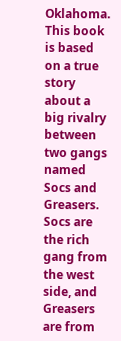Oklahoma. This book is based on a true story about a big rivalry between two gangs named Socs and Greasers. Socs are the rich gang from the west side, and Greasers are from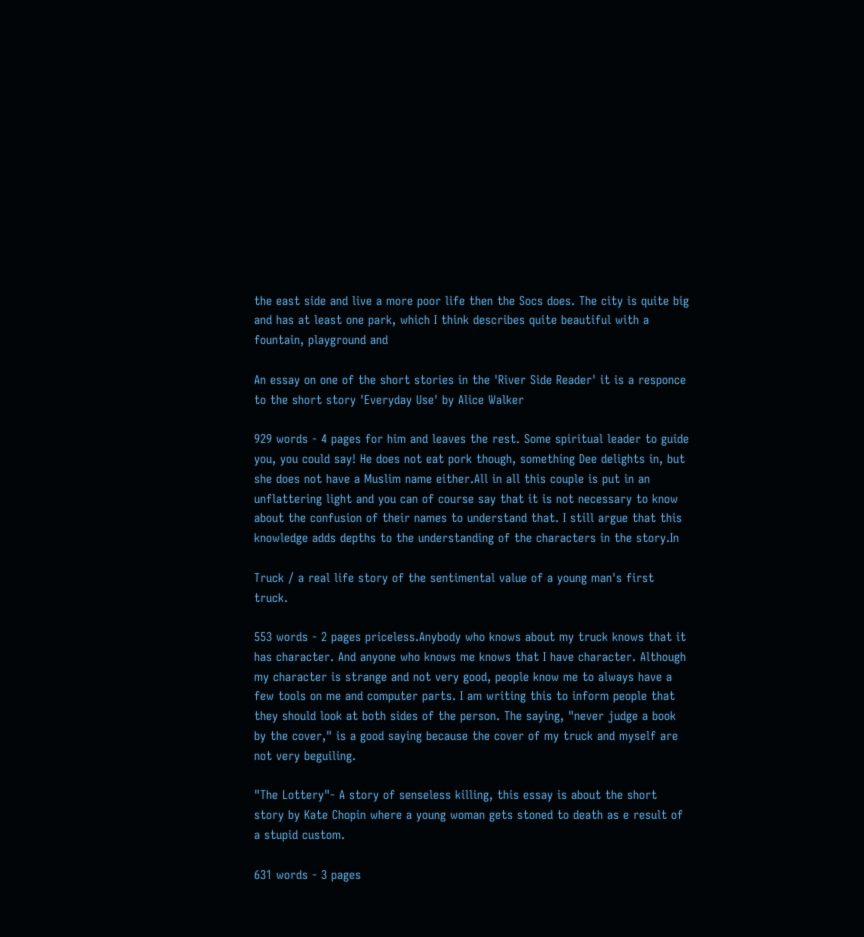the east side and live a more poor life then the Socs does. The city is quite big and has at least one park, which I think describes quite beautiful with a fountain, playground and

An essay on one of the short stories in the 'River Side Reader' it is a responce to the short story 'Everyday Use' by Alice Walker

929 words - 4 pages for him and leaves the rest. Some spiritual leader to guide you, you could say! He does not eat pork though, something Dee delights in, but she does not have a Muslim name either.All in all this couple is put in an unflattering light and you can of course say that it is not necessary to know about the confusion of their names to understand that. I still argue that this knowledge adds depths to the understanding of the characters in the story.In

Truck / a real life story of the sentimental value of a young man's first truck.

553 words - 2 pages priceless.Anybody who knows about my truck knows that it has character. And anyone who knows me knows that I have character. Although my character is strange and not very good, people know me to always have a few tools on me and computer parts. I am writing this to inform people that they should look at both sides of the person. The saying, "never judge a book by the cover," is a good saying because the cover of my truck and myself are not very beguiling.

"The Lottery"- A story of senseless killing, this essay is about the short story by Kate Chopin where a young woman gets stoned to death as e result of a stupid custom.

631 words - 3 pages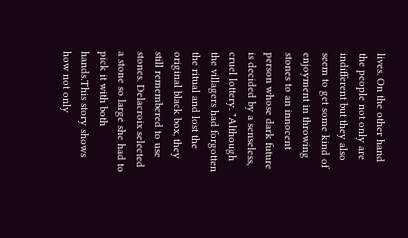lives. On the other hand the people not only are indifferent but they also seem to get some kind of enjoyment in throwing stones to an innocent person whose dark future is decided by a senseless, cruel lottery. "Although the villagers had forgotten the ritual and lost the original black box, they still remembered to use stones. Delacroix selected a stone so large she had to pick it with both hands.This story shows how not only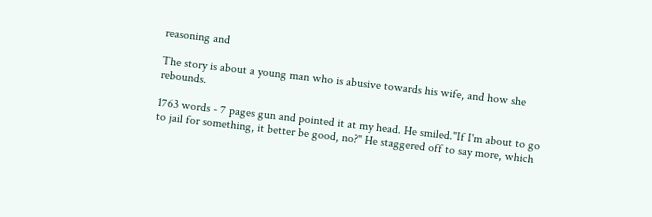reasoning and

The story is about a young man who is abusive towards his wife, and how she rebounds.

1763 words - 7 pages gun and pointed it at my head. He smiled."If I'm about to go to jail for something, it better be good, no?" He staggered off to say more, which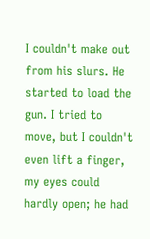I couldn't make out from his slurs. He started to load the gun. I tried to move, but I couldn't even lift a finger, my eyes could hardly open; he had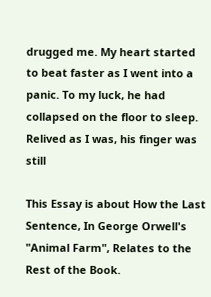drugged me. My heart started to beat faster as I went into a panic. To my luck, he had collapsed on the floor to sleep. Relived as I was, his finger was still

This Essay is about How the Last Sentence, In George Orwell's "Animal Farm", Relates to the Rest of the Book.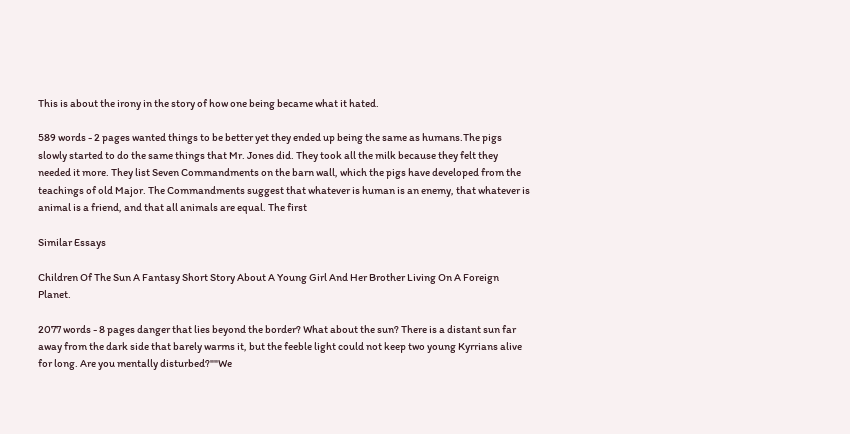This is about the irony in the story of how one being became what it hated.

589 words - 2 pages wanted things to be better yet they ended up being the same as humans.The pigs slowly started to do the same things that Mr. Jones did. They took all the milk because they felt they needed it more. They list Seven Commandments on the barn wall, which the pigs have developed from the teachings of old Major. The Commandments suggest that whatever is human is an enemy, that whatever is animal is a friend, and that all animals are equal. The first

Similar Essays

Children Of The Sun A Fantasy Short Story About A Young Girl And Her Brother Living On A Foreign Planet.

2077 words - 8 pages danger that lies beyond the border? What about the sun? There is a distant sun far away from the dark side that barely warms it, but the feeble light could not keep two young Kyrrians alive for long. Are you mentally disturbed?""We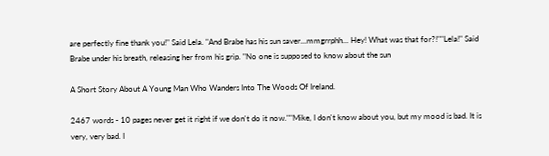are perfectly fine thank you!" Said Lela. "And Brabe has his sun saver...mmgrrphh... Hey! What was that for?!""Lela!" Said Brabe under his breath, releasing her from his grip. "No one is supposed to know about the sun

A Short Story About A Young Man Who Wanders Into The Woods Of Ireland.

2467 words - 10 pages never get it right if we don't do it now.""Mike, I don't know about you, but my mood is bad. It is very, very bad. I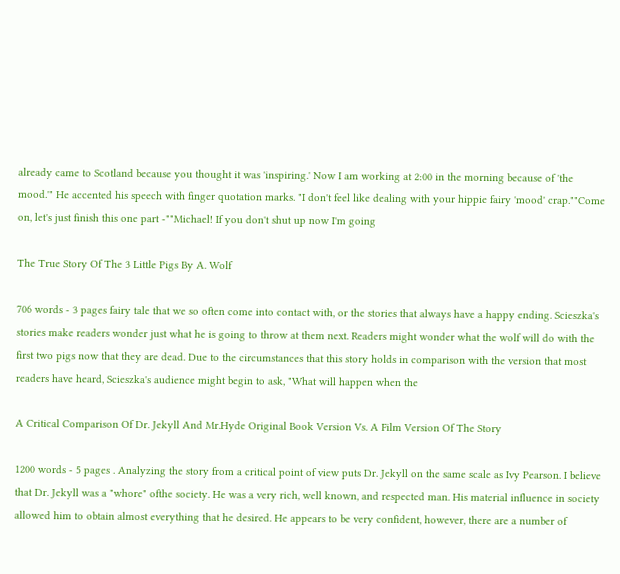already came to Scotland because you thought it was 'inspiring.' Now I am working at 2:00 in the morning because of 'the mood.'" He accented his speech with finger quotation marks. "I don't feel like dealing with your hippie fairy 'mood' crap.""Come on, let's just finish this one part -""Michael! If you don't shut up now I'm going

The True Story Of The 3 Little Pigs By A. Wolf

706 words - 3 pages fairy tale that we so often come into contact with, or the stories that always have a happy ending. Scieszka's stories make readers wonder just what he is going to throw at them next. Readers might wonder what the wolf will do with the first two pigs now that they are dead. Due to the circumstances that this story holds in comparison with the version that most readers have heard, Scieszka's audience might begin to ask, "What will happen when the

A Critical Comparison Of Dr. Jekyll And Mr.Hyde Original Book Version Vs. A Film Version Of The Story

1200 words - 5 pages . Analyzing the story from a critical point of view puts Dr. Jekyll on the same scale as Ivy Pearson. I believe that Dr. Jekyll was a "whore" ofthe society. He was a very rich, well known, and respected man. His material influence in society allowed him to obtain almost everything that he desired. He appears to be very confident, however, there are a number of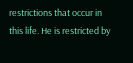restrictions that occur in this life. He is restricted by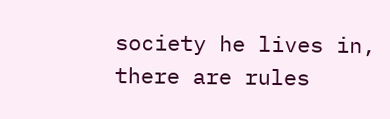society he lives in, there are rules